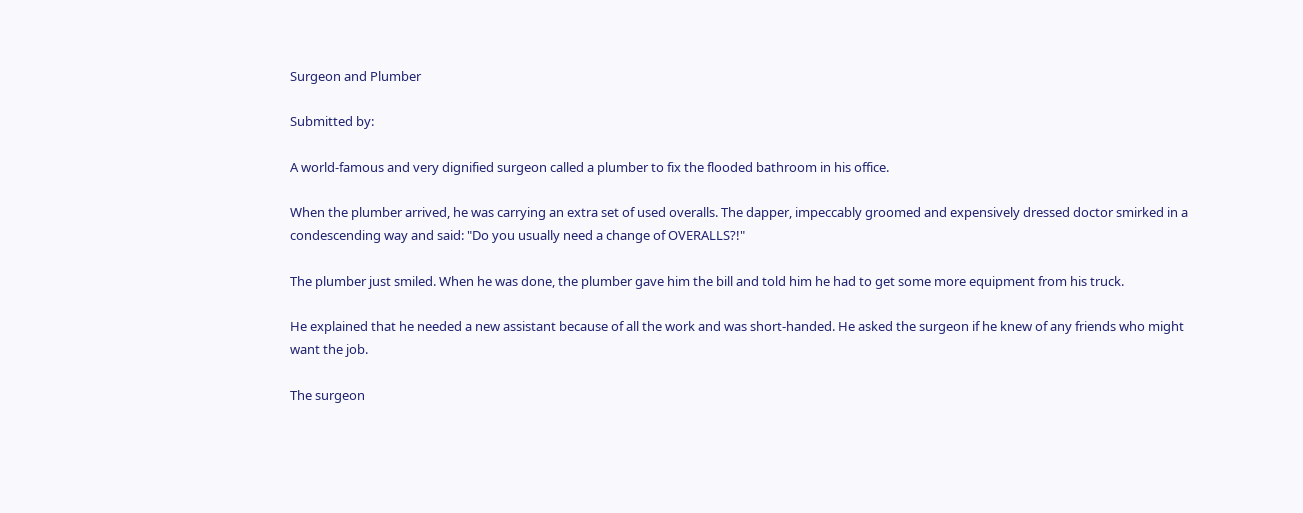Surgeon and Plumber

Submitted by:

A world-famous and very dignified surgeon called a plumber to fix the flooded bathroom in his office.

When the plumber arrived, he was carrying an extra set of used overalls. The dapper, impeccably groomed and expensively dressed doctor smirked in a condescending way and said: "Do you usually need a change of OVERALLS?!"

The plumber just smiled. When he was done, the plumber gave him the bill and told him he had to get some more equipment from his truck.

He explained that he needed a new assistant because of all the work and was short-handed. He asked the surgeon if he knew of any friends who might want the job.

The surgeon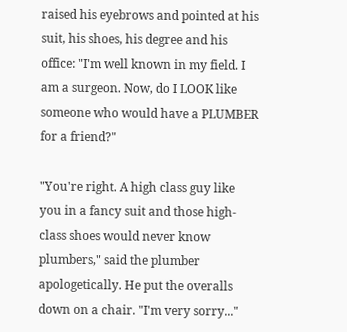raised his eyebrows and pointed at his suit, his shoes, his degree and his office: "I'm well known in my field. I am a surgeon. Now, do I LOOK like someone who would have a PLUMBER for a friend?"

"You're right. A high class guy like you in a fancy suit and those high-class shoes would never know plumbers," said the plumber apologetically. He put the overalls down on a chair. "I'm very sorry..."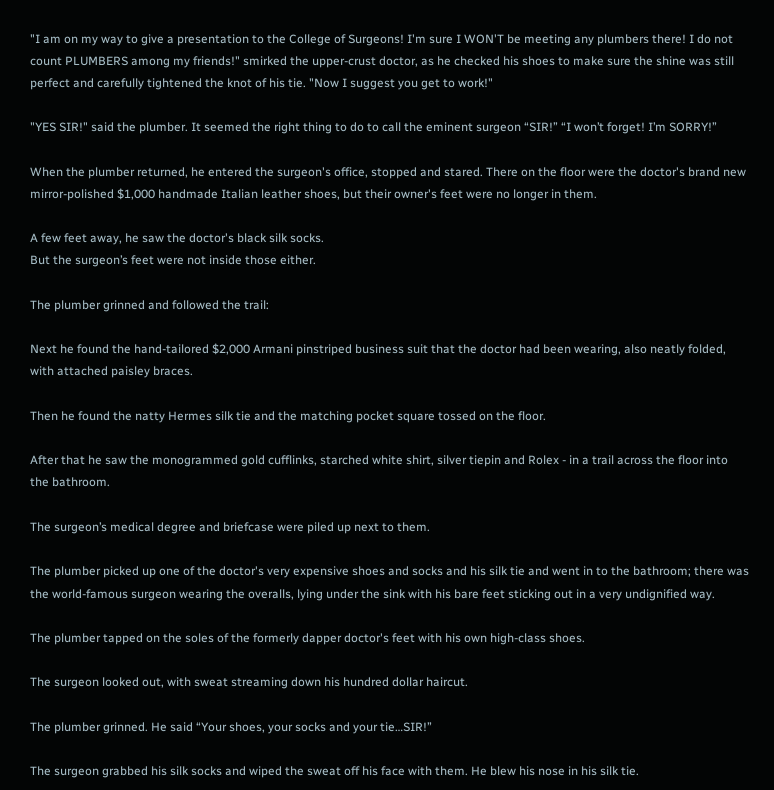"I am on my way to give a presentation to the College of Surgeons! I'm sure I WON'T be meeting any plumbers there! I do not count PLUMBERS among my friends!" smirked the upper-crust doctor, as he checked his shoes to make sure the shine was still perfect and carefully tightened the knot of his tie. "Now I suggest you get to work!"

"YES SIR!" said the plumber. It seemed the right thing to do to call the eminent surgeon “SIR!” “I won’t forget! I’m SORRY!”

When the plumber returned, he entered the surgeon's office, stopped and stared. There on the floor were the doctor's brand new mirror-polished $1,000 handmade Italian leather shoes, but their owner's feet were no longer in them.

A few feet away, he saw the doctor's black silk socks.
But the surgeon’s feet were not inside those either.

The plumber grinned and followed the trail:

Next he found the hand-tailored $2,000 Armani pinstriped business suit that the doctor had been wearing, also neatly folded, with attached paisley braces.

Then he found the natty Hermes silk tie and the matching pocket square tossed on the floor.

After that he saw the monogrammed gold cufflinks, starched white shirt, silver tiepin and Rolex - in a trail across the floor into the bathroom.

The surgeon’s medical degree and briefcase were piled up next to them.

The plumber picked up one of the doctor's very expensive shoes and socks and his silk tie and went in to the bathroom; there was the world-famous surgeon wearing the overalls, lying under the sink with his bare feet sticking out in a very undignified way.

The plumber tapped on the soles of the formerly dapper doctor's feet with his own high-class shoes.

The surgeon looked out, with sweat streaming down his hundred dollar haircut.

The plumber grinned. He said “Your shoes, your socks and your tie…SIR!”

The surgeon grabbed his silk socks and wiped the sweat off his face with them. He blew his nose in his silk tie.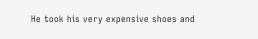He took his very expensive shoes and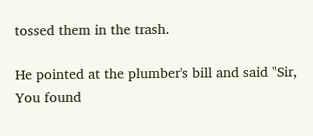tossed them in the trash.

He pointed at the plumber's bill and said "Sir, You found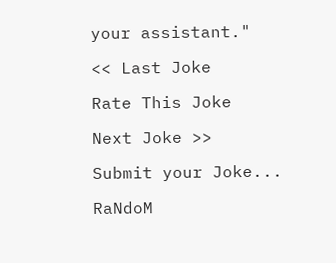your assistant."

<< Last Joke

Rate This Joke

Next Joke >>

Submit your Joke...

RaNdoM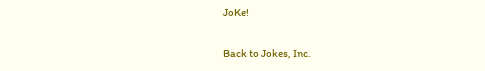JoKe!

Back to Jokes, Inc.